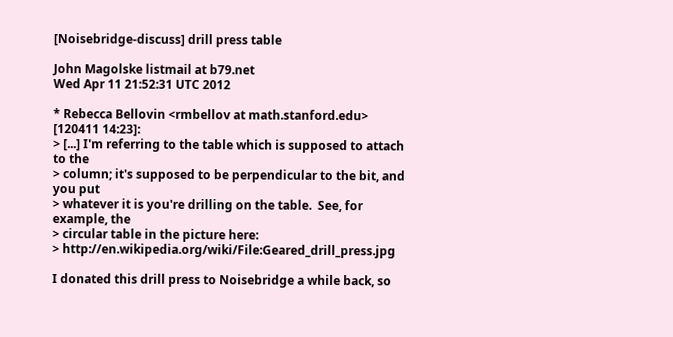[Noisebridge-discuss] drill press table

John Magolske listmail at b79.net
Wed Apr 11 21:52:31 UTC 2012

* Rebecca Bellovin <rmbellov at math.stanford.edu> [120411 14:23]:
> [...] I'm referring to the table which is supposed to attach to the
> column; it's supposed to be perpendicular to the bit, and you put
> whatever it is you're drilling on the table.  See, for example, the
> circular table in the picture here:
> http://en.wikipedia.org/wiki/File:Geared_drill_press.jpg

I donated this drill press to Noisebridge a while back, so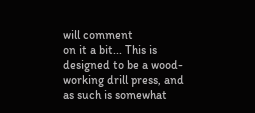will comment
on it a bit... This is designed to be a wood-working drill press, and
as such is somewhat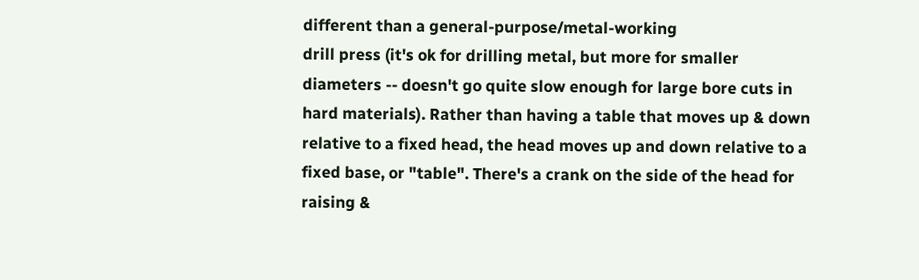different than a general-purpose/metal-working
drill press (it's ok for drilling metal, but more for smaller
diameters -- doesn't go quite slow enough for large bore cuts in
hard materials). Rather than having a table that moves up & down
relative to a fixed head, the head moves up and down relative to a
fixed base, or "table". There's a crank on the side of the head for
raising &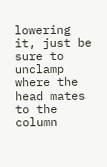lowering it, just be sure to unclamp where the head mates
to the column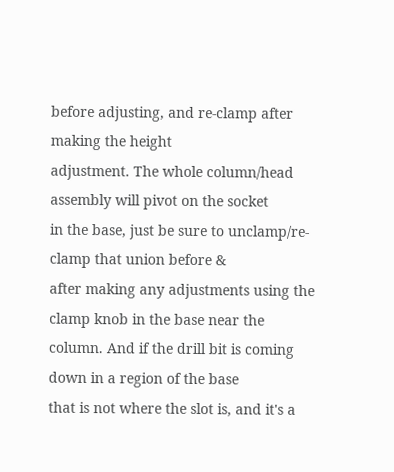before adjusting, and re-clamp after making the height
adjustment. The whole column/head assembly will pivot on the socket
in the base, just be sure to unclamp/re-clamp that union before &
after making any adjustments using the clamp knob in the base near the
column. And if the drill bit is coming down in a region of the base
that is not where the slot is, and it's a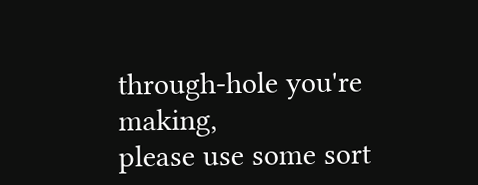through-hole you're making,
please use some sort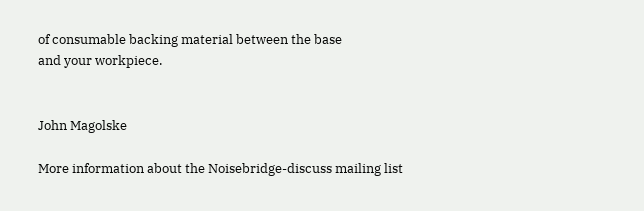of consumable backing material between the base
and your workpiece.


John Magolske

More information about the Noisebridge-discuss mailing list